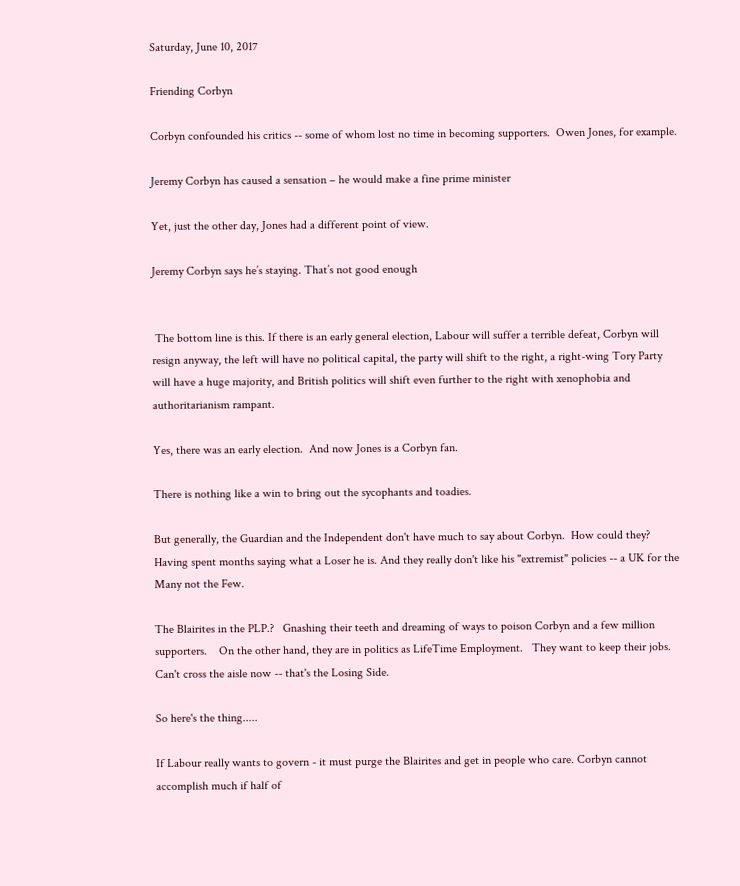Saturday, June 10, 2017

Friending Corbyn

Corbyn confounded his critics -- some of whom lost no time in becoming supporters.  Owen Jones, for example.

Jeremy Corbyn has caused a sensation – he would make a fine prime minister

Yet, just the other day, Jones had a different point of view.

Jeremy Corbyn says he’s staying. That’s not good enough


 The bottom line is this. If there is an early general election, Labour will suffer a terrible defeat, Corbyn will resign anyway, the left will have no political capital, the party will shift to the right, a right-wing Tory Party will have a huge majority, and British politics will shift even further to the right with xenophobia and authoritarianism rampant.

Yes, there was an early election.  And now Jones is a Corbyn fan.

There is nothing like a win to bring out the sycophants and toadies.

But generally, the Guardian and the Independent don't have much to say about Corbyn.  How could they?  Having spent months saying what a Loser he is. And they really don't like his "extremist" policies -- a UK for the Many not the Few.

The Blairites in the PLP.?   Gnashing their teeth and dreaming of ways to poison Corbyn and a few million supporters.    On the other hand, they are in politics as LifeTime Employment.   They want to keep their jobs.  Can't cross the aisle now -- that's the Losing Side.

So here's the thing.....

If Labour really wants to govern - it must purge the Blairites and get in people who care. Corbyn cannot accomplish much if half of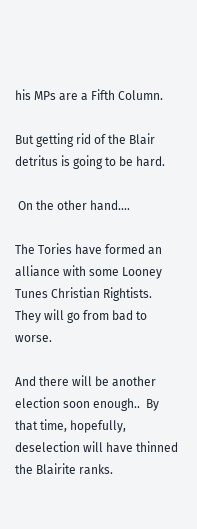his MPs are a Fifth Column.

But getting rid of the Blair detritus is going to be hard.

 On the other hand....

The Tories have formed an alliance with some Looney Tunes Christian Rightists.   They will go from bad to worse.

And there will be another election soon enough..  By that time, hopefully,  deselection will have thinned the Blairite ranks.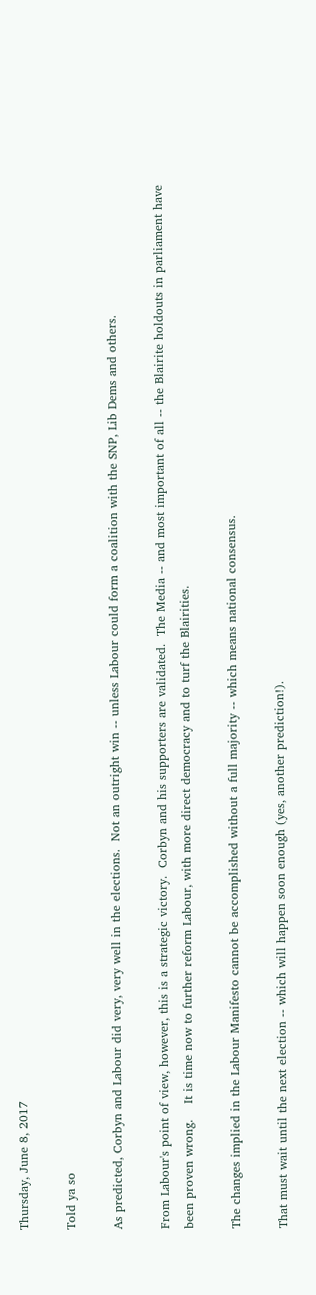Thursday, June 8, 2017

Told ya so

As predicted, Corbyn and Labour did very, very well in the elections.  Not an outright win -- unless Labour could form a coalition with the SNP, Lib Dems and others.

From Labour's point of view, however, this is a strategic victory.  Corbyn and his supporters are validated.  The Media -- and most important of all -- the Blairite holdouts in parliament have been proven wrong.    It is time now to further reform Labour, with more direct democracy and to turf the Blairities.

The changes implied in the Labour Manifesto cannot be accomplished without a full majority -- which means national consensus.

That must wait until the next election -- which will happen soon enough (yes, another prediction!).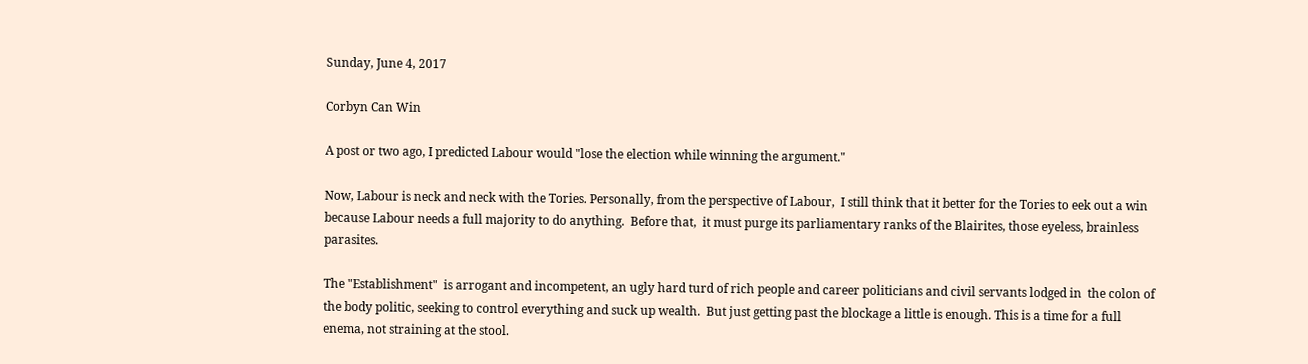Sunday, June 4, 2017

Corbyn Can Win

A post or two ago, I predicted Labour would "lose the election while winning the argument."

Now, Labour is neck and neck with the Tories. Personally, from the perspective of Labour,  I still think that it better for the Tories to eek out a win  because Labour needs a full majority to do anything.  Before that,  it must purge its parliamentary ranks of the Blairites, those eyeless, brainless parasites.

The "Establishment"  is arrogant and incompetent, an ugly hard turd of rich people and career politicians and civil servants lodged in  the colon of the body politic, seeking to control everything and suck up wealth.  But just getting past the blockage a little is enough. This is a time for a full enema, not straining at the stool.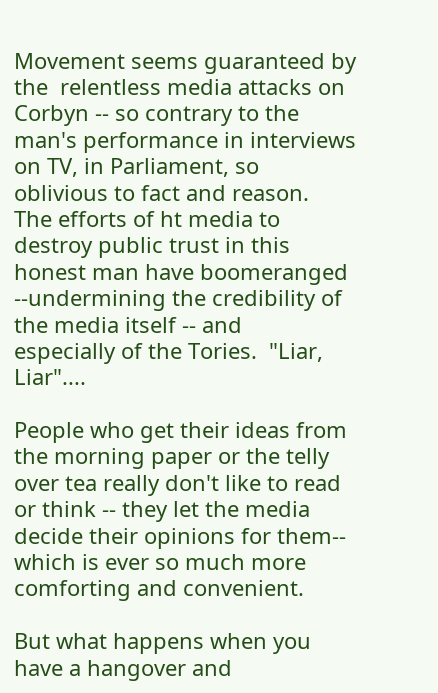Movement seems guaranteed by the  relentless media attacks on Corbyn -- so contrary to the man's performance in interviews on TV, in Parliament, so oblivious to fact and reason.  The efforts of ht media to destroy public trust in this honest man have boomeranged --undermining the credibility of the media itself -- and   especially of the Tories.  "Liar, Liar"....

People who get their ideas from the morning paper or the telly over tea really don't like to read or think -- they let the media decide their opinions for them-- which is ever so much more comforting and convenient.

But what happens when you have a hangover and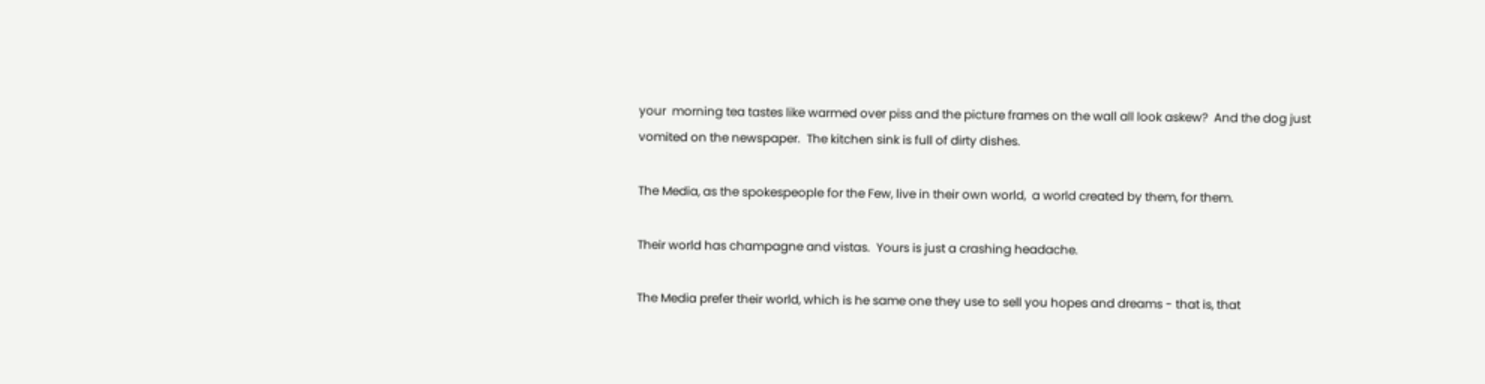your  morning tea tastes like warmed over piss and the picture frames on the wall all look askew?  And the dog just vomited on the newspaper.  The kitchen sink is full of dirty dishes.

The Media, as the spokespeople for the Few, live in their own world,  a world created by them, for them.

Their world has champagne and vistas.  Yours is just a crashing headache.

The Media prefer their world, which is he same one they use to sell you hopes and dreams - that is, that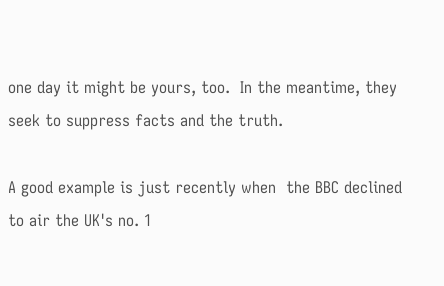one day it might be yours, too.  In the meantime, they seek to suppress facts and the truth.

A good example is just recently when  the BBC declined to air the UK's no. 1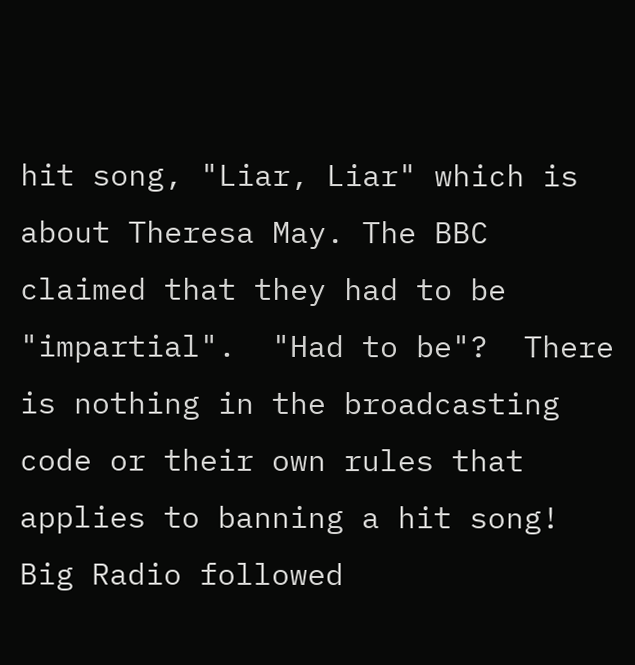hit song, "Liar, Liar" which is about Theresa May. The BBC  claimed that they had to be "impartial".  "Had to be"?  There is nothing in the broadcasting code or their own rules that applies to banning a hit song!   Big Radio followed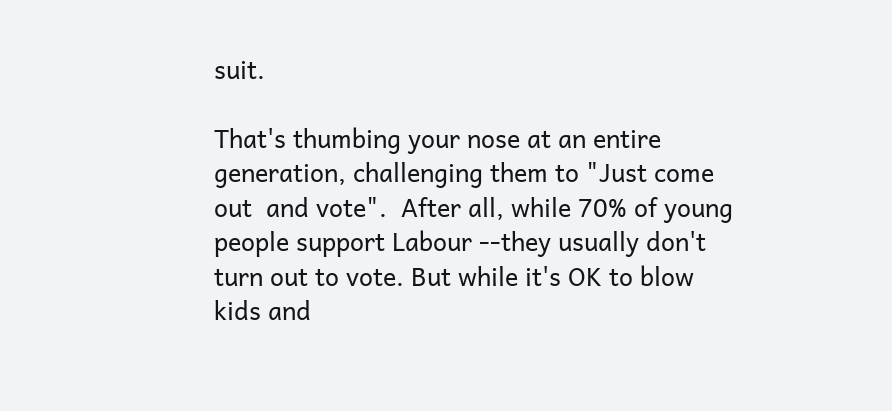suit.

That's thumbing your nose at an entire generation, challenging them to "Just come out  and vote".  After all, while 70% of young people support Labour --they usually don't turn out to vote. But while it's OK to blow kids and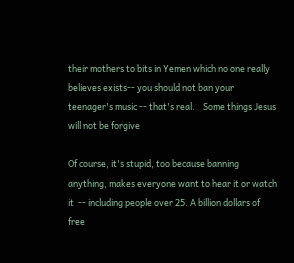their mothers to bits in Yemen which no one really believes exists-- you should not ban your teenager's music -- that's real.    Some things Jesus will not be forgive

Of course, it's stupid, too because banning anything, makes everyone want to hear it or watch it  -- including people over 25. A billion dollars of free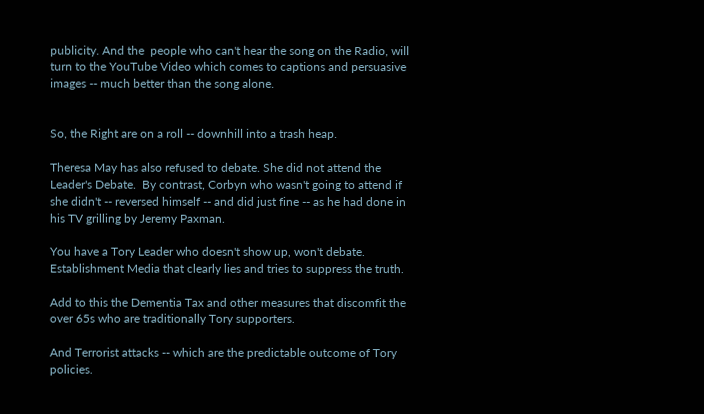publicity. And the  people who can't hear the song on the Radio, will turn to the YouTube Video which comes to captions and persuasive images -- much better than the song alone.


So, the Right are on a roll -- downhill into a trash heap.

Theresa May has also refused to debate. She did not attend the Leader's Debate.  By contrast, Corbyn who wasn't going to attend if she didn't -- reversed himself -- and did just fine -- as he had done in his TV grilling by Jeremy Paxman.

You have a Tory Leader who doesn't show up, won't debate.  Establishment Media that clearly lies and tries to suppress the truth.

Add to this the Dementia Tax and other measures that discomfit the over 65s who are traditionally Tory supporters.

And Terrorist attacks -- which are the predictable outcome of Tory policies.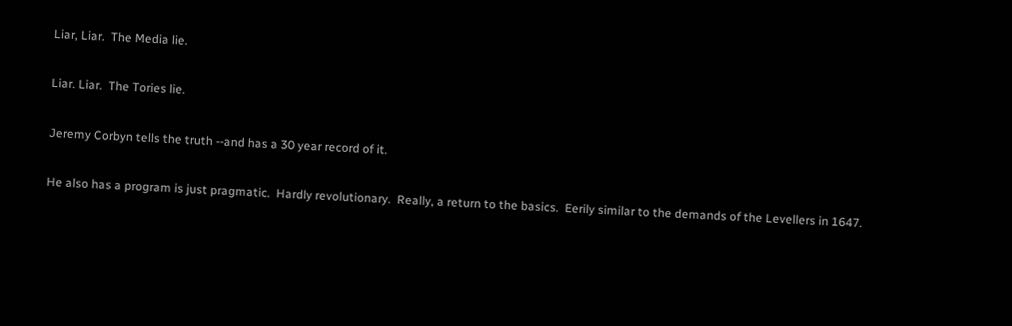Liar, Liar.  The Media lie.

Liar. Liar.  The Tories lie.

Jeremy Corbyn tells the truth --and has a 30 year record of it.

He also has a program is just pragmatic.  Hardly revolutionary.  Really, a return to the basics.  Eerily similar to the demands of the Levellers in 1647.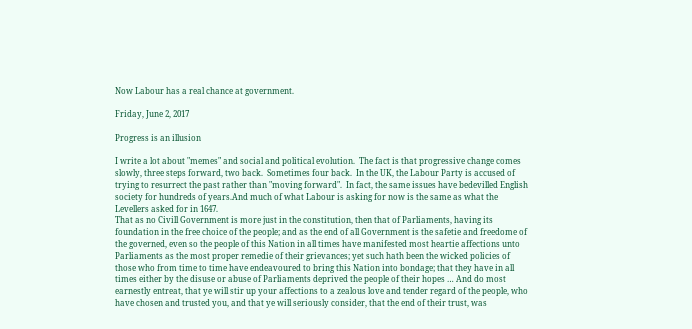Now Labour has a real chance at government.

Friday, June 2, 2017

Progress is an illusion

I write a lot about "memes" and social and political evolution.  The fact is that progressive change comes slowly, three steps forward, two back.  Sometimes four back.  In the UK, the Labour Party is accused of trying to resurrect the past rather than "moving forward".  In fact, the same issues have bedevilled English society for hundreds of years.And much of what Labour is asking for now is the same as what the Levellers asked for in 1647.
That as no Civill Government is more just in the constitution, then that of Parliaments, having its foundation in the free choice of the people; and as the end of all Government is the safetie and freedome of the governed, even so the people of this Nation in all times have manifested most heartie affections unto Parliaments as the most proper remedie of their grievances; yet such hath been the wicked policies of those who from time to time have endeavoured to bring this Nation into bondage; that they have in all times either by the disuse or abuse of Parliaments deprived the people of their hopes … And do most earnestly entreat, that ye will stir up your affections to a zealous love and tender regard of the people, who have chosen and trusted you, and that ye will seriously consider, that the end of their trust, was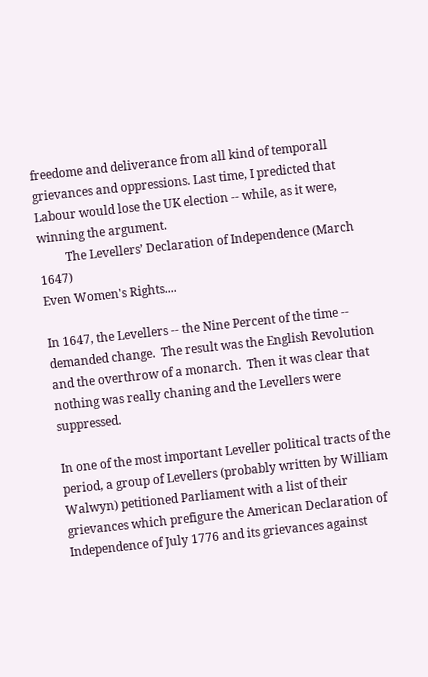freedome and deliverance from all kind of temporall grievances and oppressions. Last time, I predicted that Labour would lose the UK election -- while, as it were, winning the argument.
         The Levellers’ Declaration of Independence (March 1647)
Even Women's Rights....

In 1647, the Levellers -- the Nine Percent of the time -- demanded change.  The result was the English Revolution and the overthrow of a monarch.  Then it was clear that nothing was really chaning and the Levellers were suppressed.

In one of the most important Leveller political tracts of the period, a group of Levellers (probably written by William Walwyn) petitioned Parliament with a list of their grievances which prefigure the American Declaration of Independence of July 1776 and its grievances against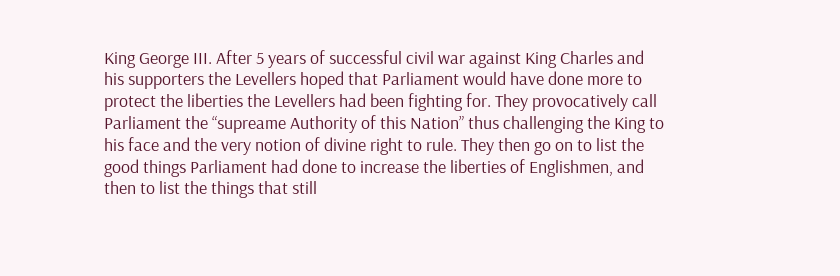King George III. After 5 years of successful civil war against King Charles and his supporters the Levellers hoped that Parliament would have done more to protect the liberties the Levellers had been fighting for. They provocatively call Parliament the “supreame Authority of this Nation” thus challenging the King to his face and the very notion of divine right to rule. They then go on to list the good things Parliament had done to increase the liberties of Englishmen, and then to list the things that still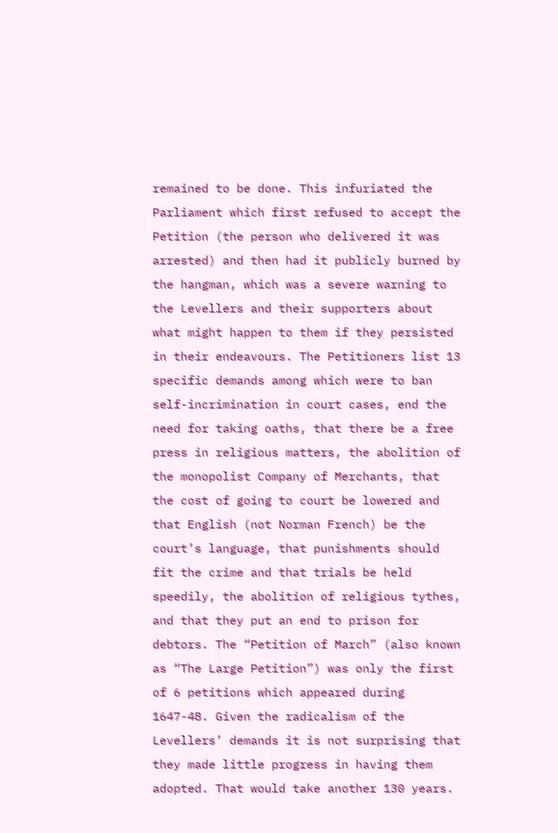remained to be done. This infuriated the Parliament which first refused to accept the Petition (the person who delivered it was arrested) and then had it publicly burned by the hangman, which was a severe warning to the Levellers and their supporters about what might happen to them if they persisted in their endeavours. The Petitioners list 13 specific demands among which were to ban self-incrimination in court cases, end the need for taking oaths, that there be a free press in religious matters, the abolition of the monopolist Company of Merchants, that the cost of going to court be lowered and that English (not Norman French) be the court’s language, that punishments should fit the crime and that trials be held speedily, the abolition of religious tythes, and that they put an end to prison for debtors. The “Petition of March” (also known as “The Large Petition”) was only the first of 6 petitions which appeared during 1647-48. Given the radicalism of the Levellers’ demands it is not surprising that they made little progress in having them adopted. That would take another 130 years.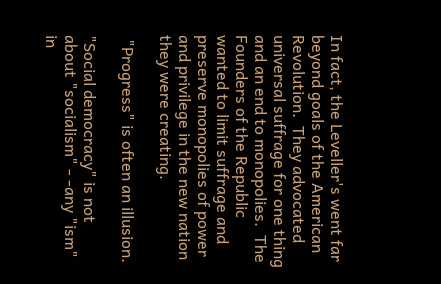In fact, the Leveller's went far beyond goals of the American Revolution.  They advocated universal suffrage for one thing and an end to monopolies.  The Founders of the Republic wanted to limit suffrage and preserve monopolies of power and privilege in the new nation they were creating.

 "Progress" is often an illusion.

"Social democracy" is not about "socialism" - -any "ism" in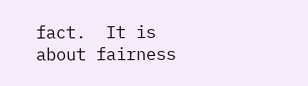fact.  It is about fairness